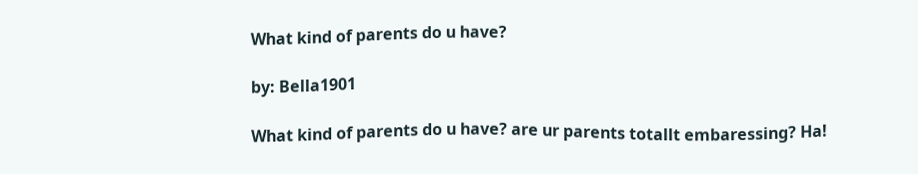What kind of parents do u have?

by: Bella1901

What kind of parents do u have? are ur parents totallt embaressing? Ha!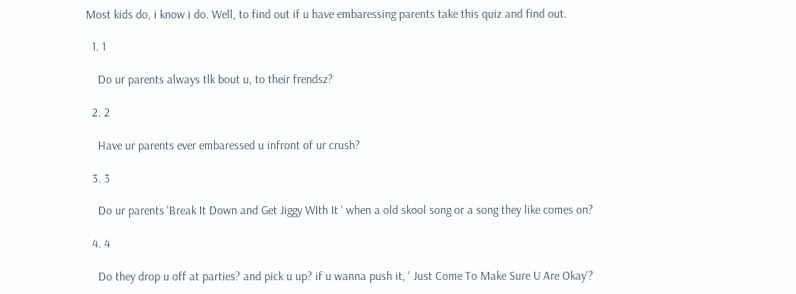Most kids do, i know i do. Well, to find out if u have embaressing parents take this quiz and find out.

  1. 1

    Do ur parents always tlk bout u, to their frendsz?

  2. 2

    Have ur parents ever embaressed u infront of ur crush?

  3. 3

    Do ur parents 'Break It Down and Get Jiggy WIth It ' when a old skool song or a song they like comes on?

  4. 4

    Do they drop u off at parties? and pick u up? if u wanna push it, ' Just Come To Make Sure U Are Okay'?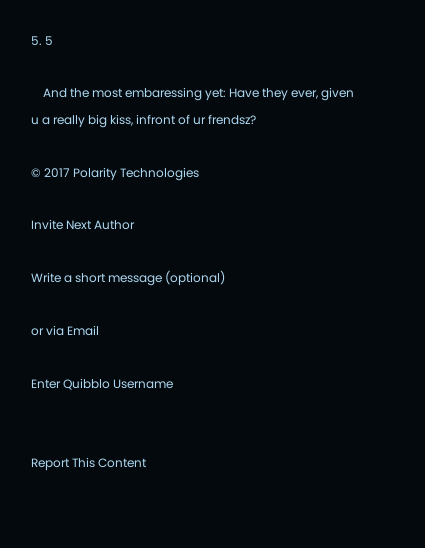5. 5

    And the most embaressing yet: Have they ever, given u a really big kiss, infront of ur frendsz?

© 2017 Polarity Technologies

Invite Next Author

Write a short message (optional)

or via Email

Enter Quibblo Username


Report This Content